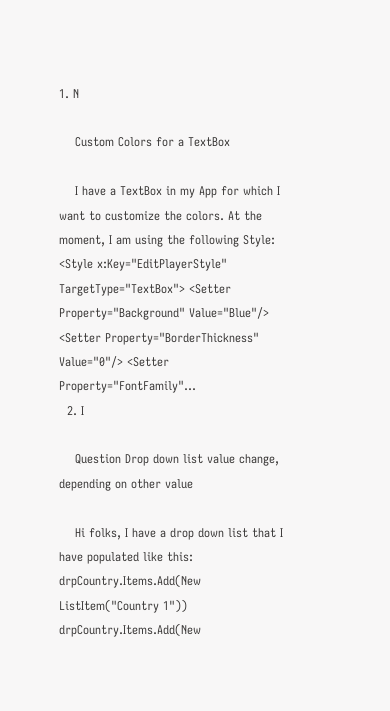1. N

    Custom Colors for a TextBox

    I have a TextBox in my App for which I want to customize the colors. At the moment, I am using the following Style: <Style x:Key="EditPlayerStyle" TargetType="TextBox"> <Setter Property="Background" Value="Blue"/> <Setter Property="BorderThickness" Value="0"/> <Setter Property="FontFamily"...
  2. I

    Question Drop down list value change, depending on other value

    Hi folks, I have a drop down list that I have populated like this: drpCountry.Items.Add(New ListItem("Country 1")) drpCountry.Items.Add(New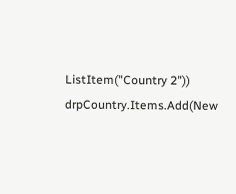ListItem("Country 2")) drpCountry.Items.Add(New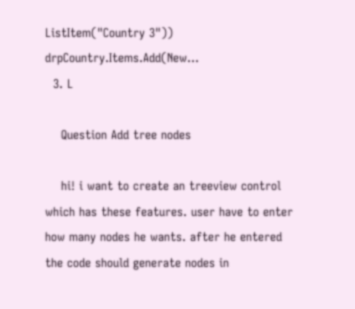ListItem("Country 3")) drpCountry.Items.Add(New...
  3. L

    Question Add tree nodes

    hi! i want to create an treeview control which has these features. user have to enter how many nodes he wants. after he entered the code should generate nodes in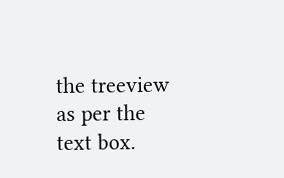the treeview as per the text box.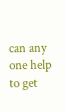can any one help to get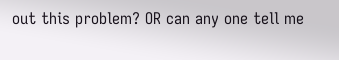out this problem? OR can any one tell me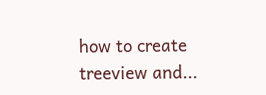how to create treeview and...